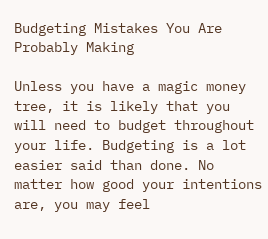Budgeting Mistakes You Are Probably Making

Unless you have a magic money tree, it is likely that you will need to budget throughout your life. Budgeting is a lot easier said than done. No matter how good your intentions are, you may feel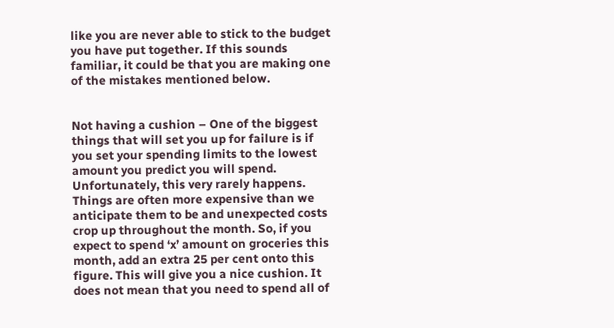like you are never able to stick to the budget you have put together. If this sounds familiar, it could be that you are making one of the mistakes mentioned below.


Not having a cushion – One of the biggest things that will set you up for failure is if you set your spending limits to the lowest amount you predict you will spend. Unfortunately, this very rarely happens. Things are often more expensive than we anticipate them to be and unexpected costs crop up throughout the month. So, if you expect to spend ‘x’ amount on groceries this month, add an extra 25 per cent onto this figure. This will give you a nice cushion. It does not mean that you need to spend all of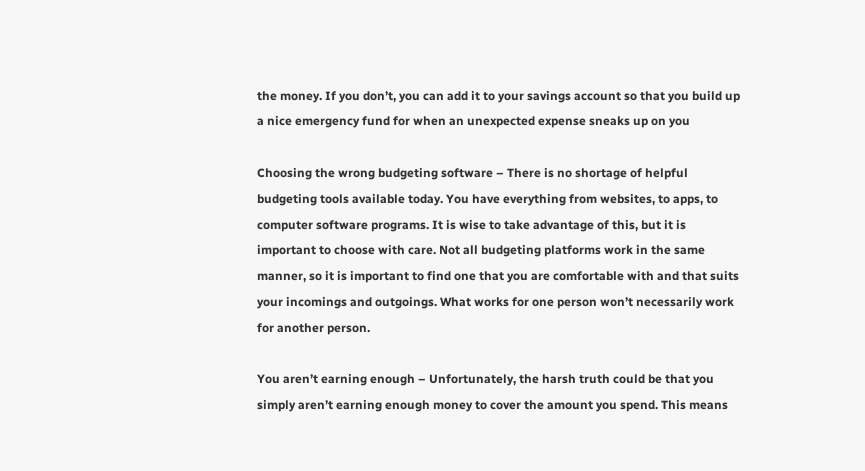the money. If you don’t, you can add it to your savings account so that you build up a nice emergency fund for when an unexpected expense sneaks up on you

Choosing the wrong budgeting software – There is no shortage of helpful budgeting tools available today. You have everything from websites, to apps, to computer software programs. It is wise to take advantage of this, but it is important to choose with care. Not all budgeting platforms work in the same manner, so it is important to find one that you are comfortable with and that suits your incomings and outgoings. What works for one person won’t necessarily work for another person.

You aren’t earning enough – Unfortunately, the harsh truth could be that you simply aren’t earning enough money to cover the amount you spend. This means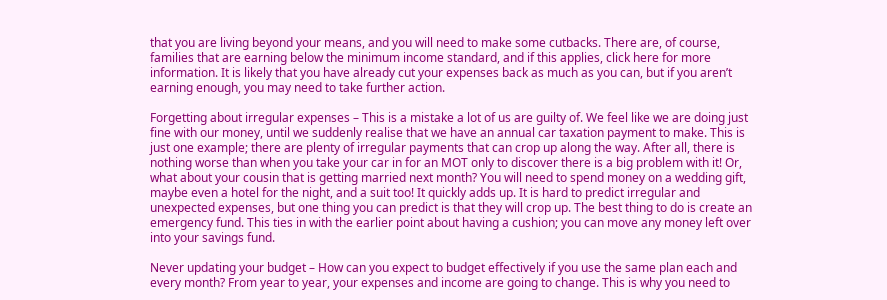that you are living beyond your means, and you will need to make some cutbacks. There are, of course, families that are earning below the minimum income standard, and if this applies, click here for more information. It is likely that you have already cut your expenses back as much as you can, but if you aren’t earning enough, you may need to take further action.

Forgetting about irregular expenses – This is a mistake a lot of us are guilty of. We feel like we are doing just fine with our money, until we suddenly realise that we have an annual car taxation payment to make. This is just one example; there are plenty of irregular payments that can crop up along the way. After all, there is nothing worse than when you take your car in for an MOT only to discover there is a big problem with it! Or, what about your cousin that is getting married next month? You will need to spend money on a wedding gift, maybe even a hotel for the night, and a suit too! It quickly adds up. It is hard to predict irregular and unexpected expenses, but one thing you can predict is that they will crop up. The best thing to do is create an emergency fund. This ties in with the earlier point about having a cushion; you can move any money left over into your savings fund.

Never updating your budget – How can you expect to budget effectively if you use the same plan each and every month? From year to year, your expenses and income are going to change. This is why you need to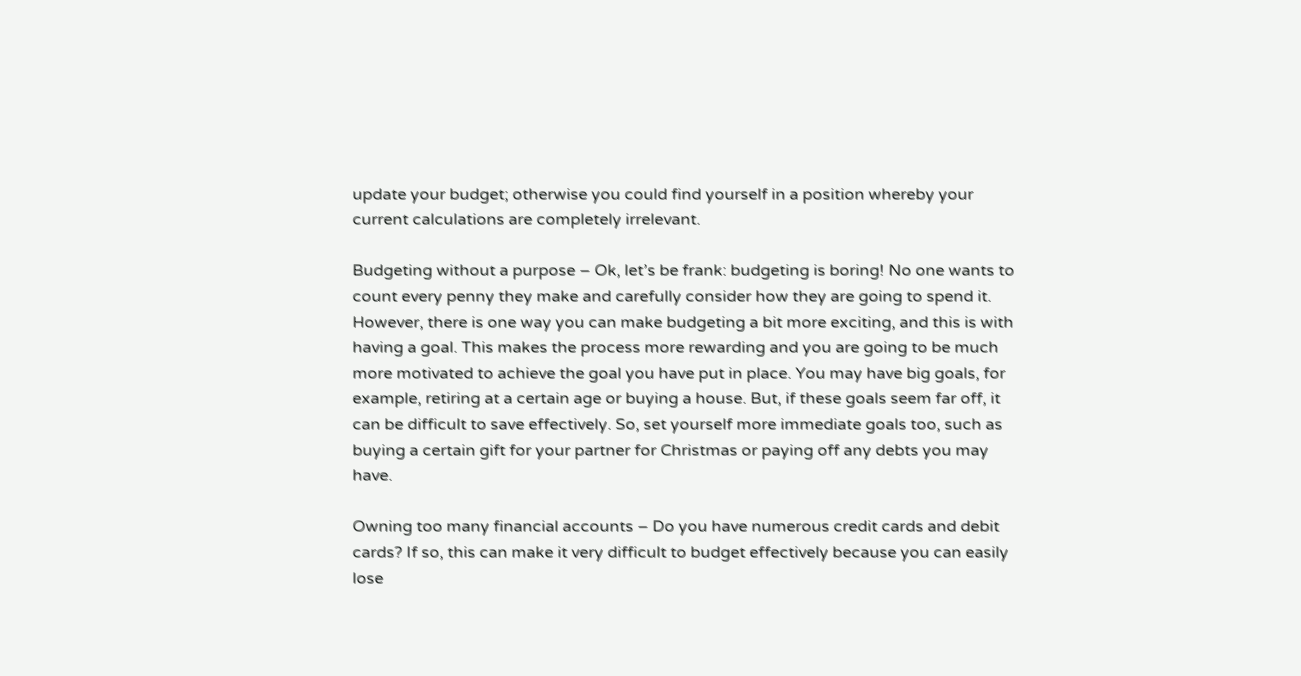update your budget; otherwise you could find yourself in a position whereby your current calculations are completely irrelevant.

Budgeting without a purpose – Ok, let’s be frank: budgeting is boring! No one wants to count every penny they make and carefully consider how they are going to spend it. However, there is one way you can make budgeting a bit more exciting, and this is with having a goal. This makes the process more rewarding and you are going to be much more motivated to achieve the goal you have put in place. You may have big goals, for example, retiring at a certain age or buying a house. But, if these goals seem far off, it can be difficult to save effectively. So, set yourself more immediate goals too, such as buying a certain gift for your partner for Christmas or paying off any debts you may have.

Owning too many financial accounts – Do you have numerous credit cards and debit cards? If so, this can make it very difficult to budget effectively because you can easily lose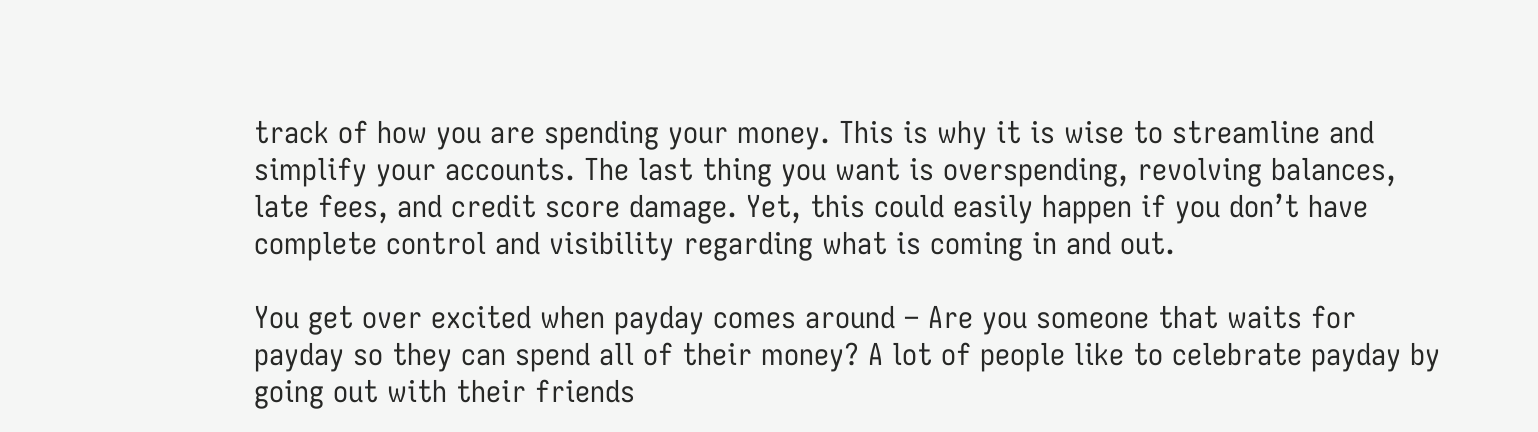track of how you are spending your money. This is why it is wise to streamline and simplify your accounts. The last thing you want is overspending, revolving balances, late fees, and credit score damage. Yet, this could easily happen if you don’t have complete control and visibility regarding what is coming in and out.

You get over excited when payday comes around – Are you someone that waits for payday so they can spend all of their money? A lot of people like to celebrate payday by going out with their friends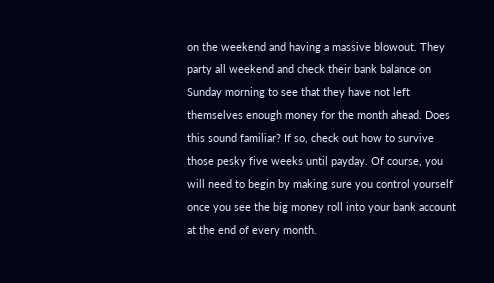on the weekend and having a massive blowout. They party all weekend and check their bank balance on Sunday morning to see that they have not left themselves enough money for the month ahead. Does this sound familiar? If so, check out how to survive those pesky five weeks until payday. Of course, you will need to begin by making sure you control yourself once you see the big money roll into your bank account at the end of every month.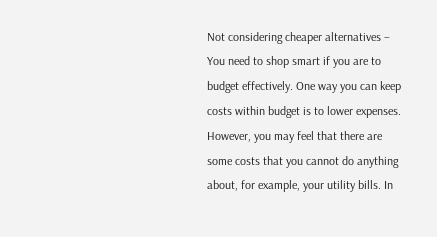Not considering cheaper alternatives – You need to shop smart if you are to budget effectively. One way you can keep costs within budget is to lower expenses. However, you may feel that there are some costs that you cannot do anything about, for example, your utility bills. In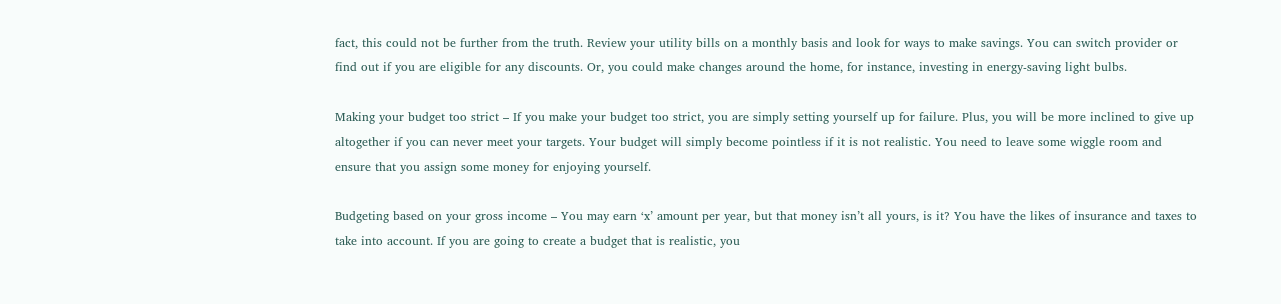fact, this could not be further from the truth. Review your utility bills on a monthly basis and look for ways to make savings. You can switch provider or find out if you are eligible for any discounts. Or, you could make changes around the home, for instance, investing in energy-saving light bulbs.

Making your budget too strict – If you make your budget too strict, you are simply setting yourself up for failure. Plus, you will be more inclined to give up altogether if you can never meet your targets. Your budget will simply become pointless if it is not realistic. You need to leave some wiggle room and ensure that you assign some money for enjoying yourself.

Budgeting based on your gross income – You may earn ‘x’ amount per year, but that money isn’t all yours, is it? You have the likes of insurance and taxes to take into account. If you are going to create a budget that is realistic, you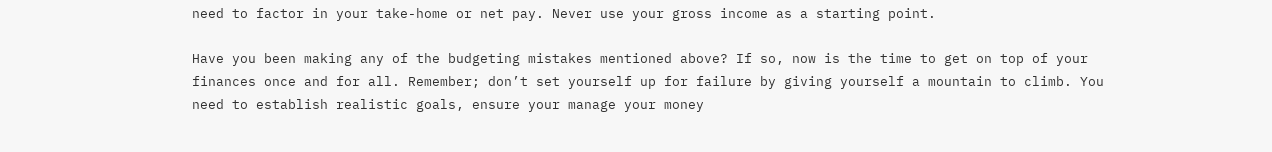need to factor in your take-home or net pay. Never use your gross income as a starting point.

Have you been making any of the budgeting mistakes mentioned above? If so, now is the time to get on top of your finances once and for all. Remember; don’t set yourself up for failure by giving yourself a mountain to climb. You need to establish realistic goals, ensure your manage your money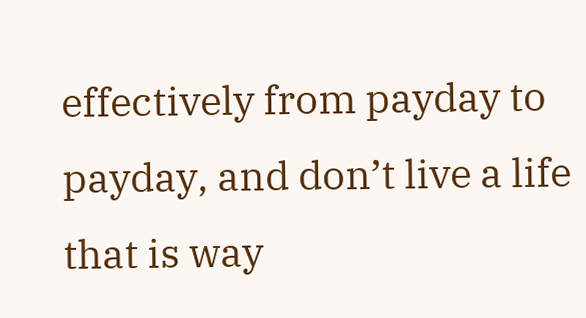effectively from payday to payday, and don’t live a life that is way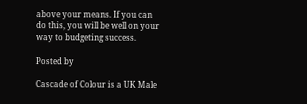above your means. If you can do this, you will be well on your way to budgeting success.

Posted by

Cascade of Colour is a UK Male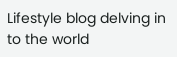Lifestyle blog delving in to the world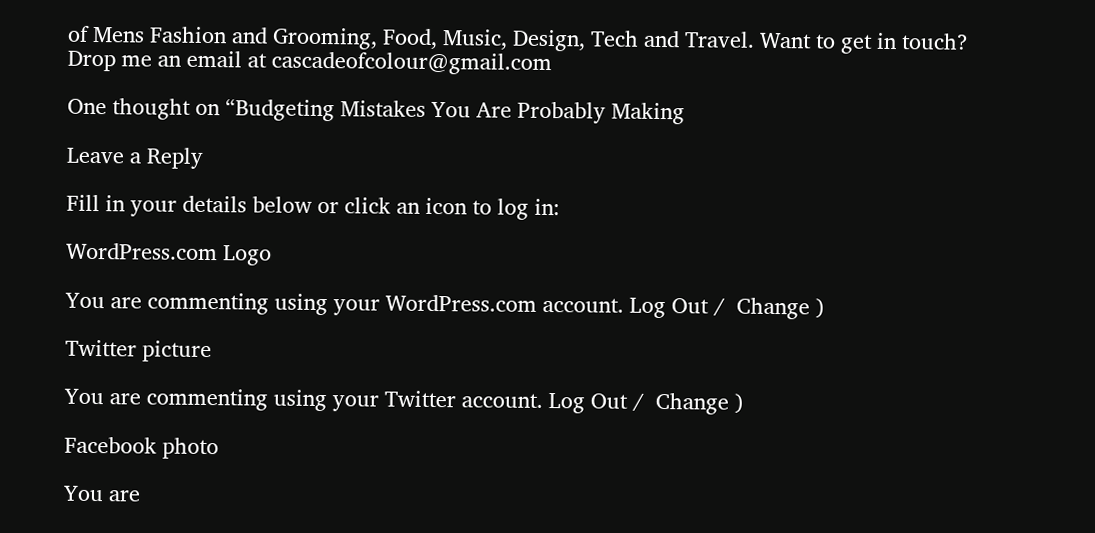of Mens Fashion and Grooming, Food, Music, Design, Tech and Travel. Want to get in touch? Drop me an email at cascadeofcolour@gmail.com

One thought on “Budgeting Mistakes You Are Probably Making

Leave a Reply

Fill in your details below or click an icon to log in:

WordPress.com Logo

You are commenting using your WordPress.com account. Log Out /  Change )

Twitter picture

You are commenting using your Twitter account. Log Out /  Change )

Facebook photo

You are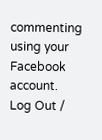commenting using your Facebook account. Log Out /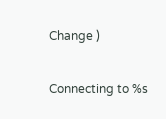Change )

Connecting to %s